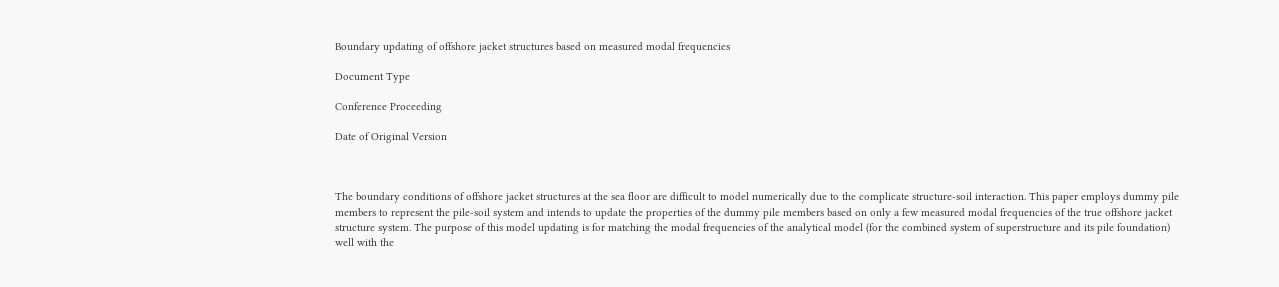Boundary updating of offshore jacket structures based on measured modal frequencies

Document Type

Conference Proceeding

Date of Original Version



The boundary conditions of offshore jacket structures at the sea floor are difficult to model numerically due to the complicate structure-soil interaction. This paper employs dummy pile members to represent the pile-soil system and intends to update the properties of the dummy pile members based on only a few measured modal frequencies of the true offshore jacket structure system. The purpose of this model updating is for matching the modal frequencies of the analytical model (for the combined system of superstructure and its pile foundation) well with the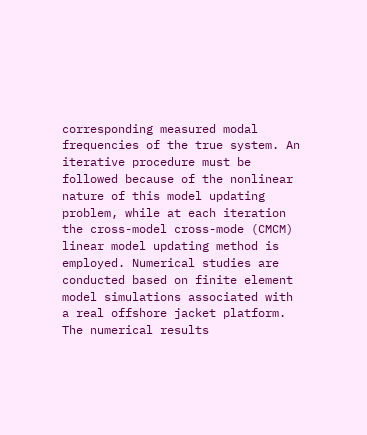corresponding measured modal frequencies of the true system. An iterative procedure must be followed because of the nonlinear nature of this model updating problem, while at each iteration the cross-model cross-mode (CMCM) linear model updating method is employed. Numerical studies are conducted based on finite element model simulations associated with a real offshore jacket platform. The numerical results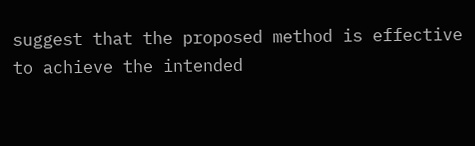suggest that the proposed method is effective to achieve the intended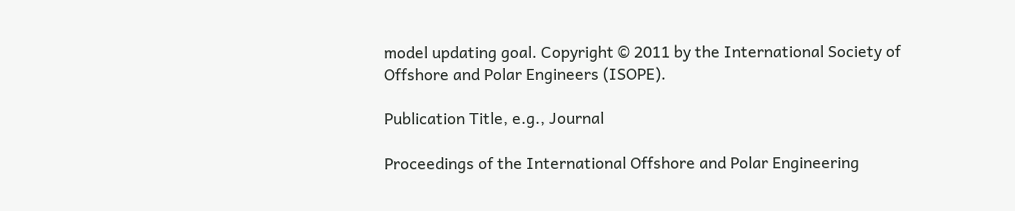model updating goal. Copyright © 2011 by the International Society of Offshore and Polar Engineers (ISOPE).

Publication Title, e.g., Journal

Proceedings of the International Offshore and Polar Engineering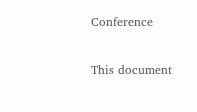Conference

This document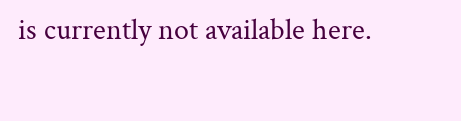is currently not available here.